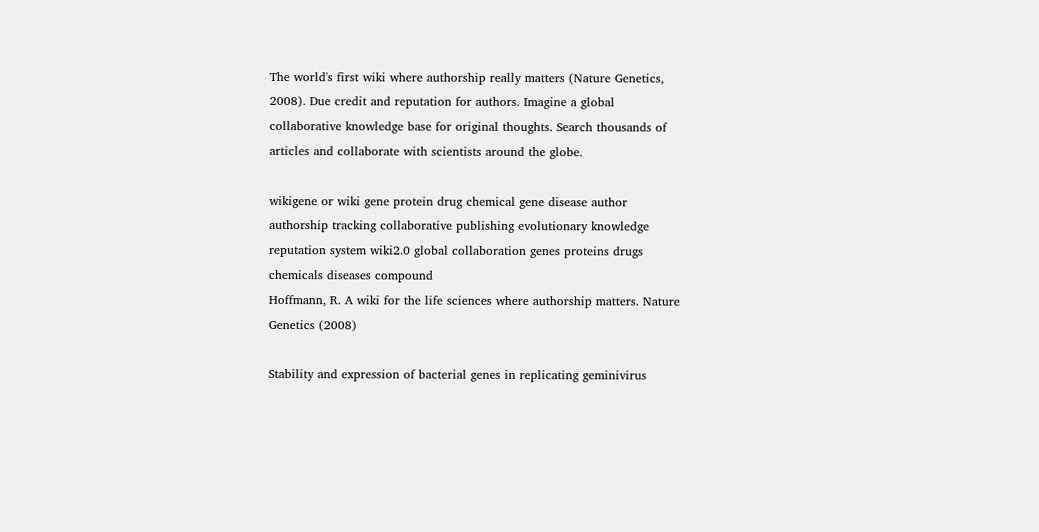The world's first wiki where authorship really matters (Nature Genetics, 2008). Due credit and reputation for authors. Imagine a global collaborative knowledge base for original thoughts. Search thousands of articles and collaborate with scientists around the globe.

wikigene or wiki gene protein drug chemical gene disease author authorship tracking collaborative publishing evolutionary knowledge reputation system wiki2.0 global collaboration genes proteins drugs chemicals diseases compound
Hoffmann, R. A wiki for the life sciences where authorship matters. Nature Genetics (2008)

Stability and expression of bacterial genes in replicating geminivirus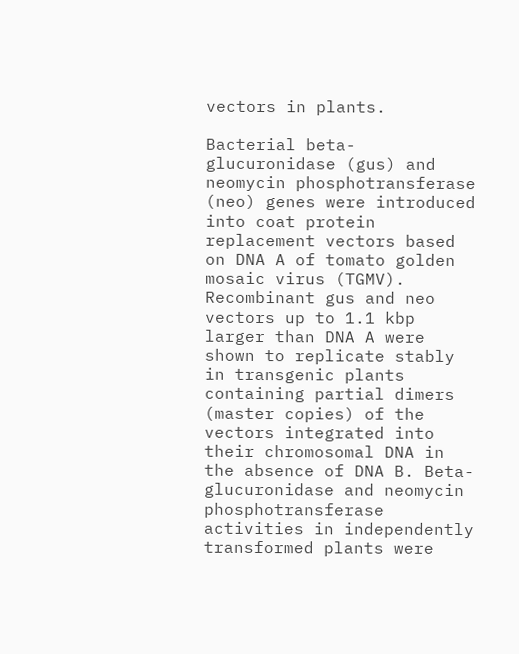vectors in plants.

Bacterial beta-glucuronidase (gus) and neomycin phosphotransferase (neo) genes were introduced into coat protein replacement vectors based on DNA A of tomato golden mosaic virus (TGMV). Recombinant gus and neo vectors up to 1.1 kbp larger than DNA A were shown to replicate stably in transgenic plants containing partial dimers (master copies) of the vectors integrated into their chromosomal DNA in the absence of DNA B. Beta-glucuronidase and neomycin phosphotransferase activities in independently transformed plants were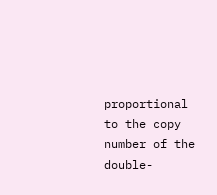proportional to the copy number of the double-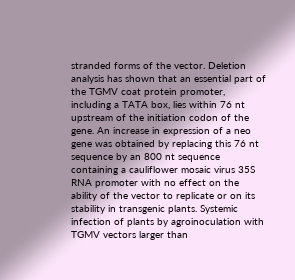stranded forms of the vector. Deletion analysis has shown that an essential part of the TGMV coat protein promoter, including a TATA box, lies within 76 nt upstream of the initiation codon of the gene. An increase in expression of a neo gene was obtained by replacing this 76 nt sequence by an 800 nt sequence containing a cauliflower mosaic virus 35S RNA promoter with no effect on the ability of the vector to replicate or on its stability in transgenic plants. Systemic infection of plants by agroinoculation with TGMV vectors larger than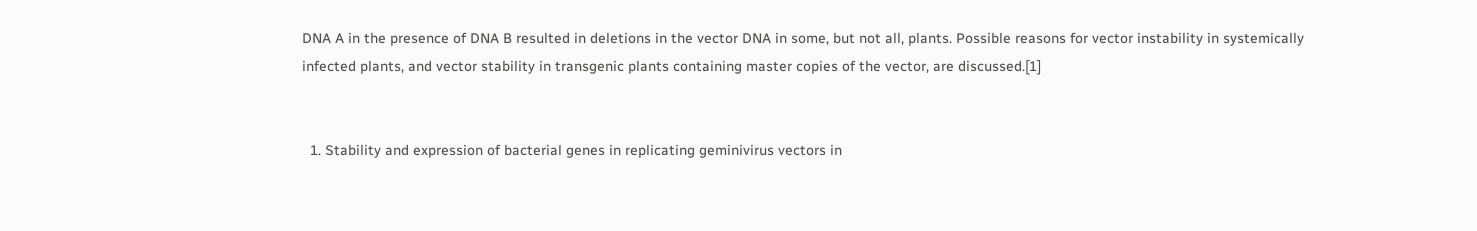DNA A in the presence of DNA B resulted in deletions in the vector DNA in some, but not all, plants. Possible reasons for vector instability in systemically infected plants, and vector stability in transgenic plants containing master copies of the vector, are discussed.[1]


  1. Stability and expression of bacterial genes in replicating geminivirus vectors in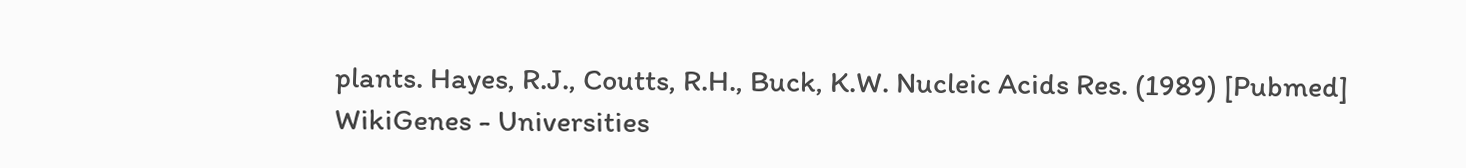plants. Hayes, R.J., Coutts, R.H., Buck, K.W. Nucleic Acids Res. (1989) [Pubmed]
WikiGenes - Universities